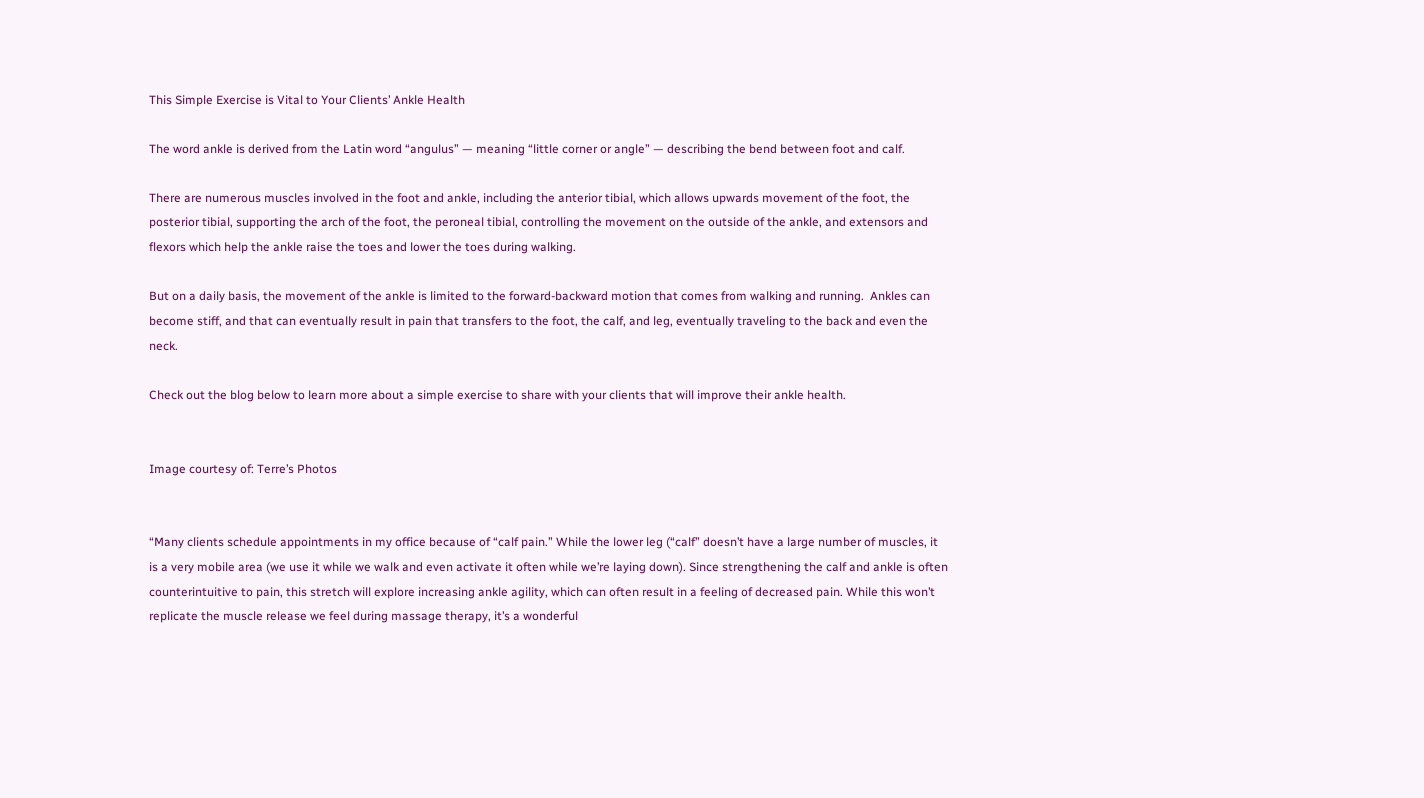This Simple Exercise is Vital to Your Clients’ Ankle Health

The word ankle is derived from the Latin word “angulus” — meaning “little corner or angle” — describing the bend between foot and calf.

There are numerous muscles involved in the foot and ankle, including the anterior tibial, which allows upwards movement of the foot, the posterior tibial, supporting the arch of the foot, the peroneal tibial, controlling the movement on the outside of the ankle, and extensors and flexors which help the ankle raise the toes and lower the toes during walking.

But on a daily basis, the movement of the ankle is limited to the forward-backward motion that comes from walking and running.  Ankles can become stiff, and that can eventually result in pain that transfers to the foot, the calf, and leg, eventually traveling to the back and even the neck.

Check out the blog below to learn more about a simple exercise to share with your clients that will improve their ankle health.


Image courtesy of: Terre’s Photos


“Many clients schedule appointments in my office because of “calf pain.” While the lower leg (“calf” doesn’t have a large number of muscles, it is a very mobile area (we use it while we walk and even activate it often while we’re laying down). Since strengthening the calf and ankle is often counterintuitive to pain, this stretch will explore increasing ankle agility, which can often result in a feeling of decreased pain. While this won’t replicate the muscle release we feel during massage therapy, it’s a wonderful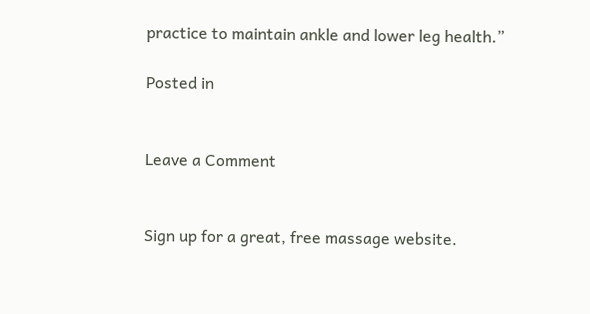practice to maintain ankle and lower leg health.”

Posted in


Leave a Comment


Sign up for a great, free massage website.